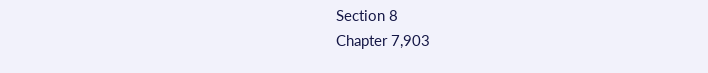Section 8
Chapter 7,903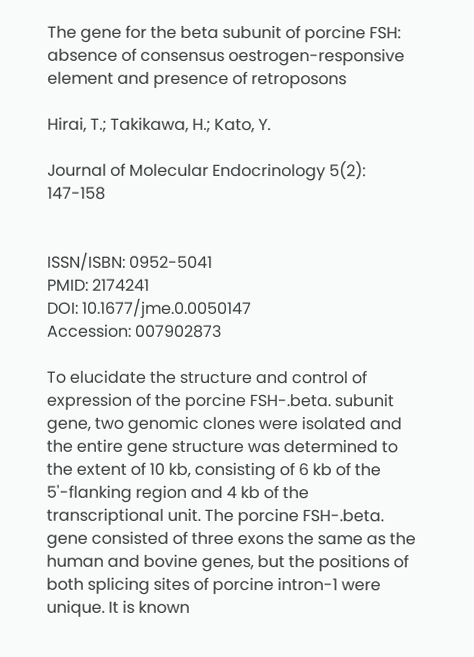The gene for the beta subunit of porcine FSH: absence of consensus oestrogen-responsive element and presence of retroposons

Hirai, T.; Takikawa, H.; Kato, Y.

Journal of Molecular Endocrinology 5(2): 147-158


ISSN/ISBN: 0952-5041
PMID: 2174241
DOI: 10.1677/jme.0.0050147
Accession: 007902873

To elucidate the structure and control of expression of the porcine FSH-.beta. subunit gene, two genomic clones were isolated and the entire gene structure was determined to the extent of 10 kb, consisting of 6 kb of the 5'-flanking region and 4 kb of the transcriptional unit. The porcine FSH-.beta. gene consisted of three exons the same as the human and bovine genes, but the positions of both splicing sites of porcine intron-1 were unique. It is known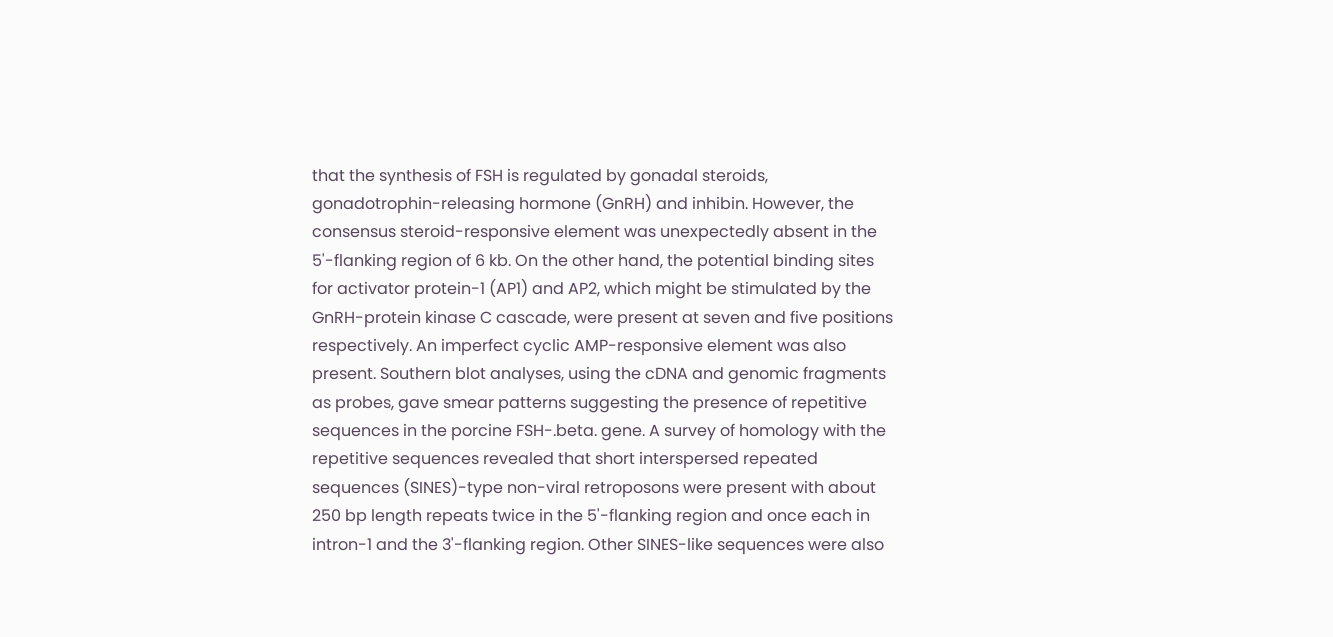that the synthesis of FSH is regulated by gonadal steroids, gonadotrophin-releasing hormone (GnRH) and inhibin. However, the consensus steroid-responsive element was unexpectedly absent in the 5'-flanking region of 6 kb. On the other hand, the potential binding sites for activator protein-1 (AP1) and AP2, which might be stimulated by the GnRH-protein kinase C cascade, were present at seven and five positions respectively. An imperfect cyclic AMP-responsive element was also present. Southern blot analyses, using the cDNA and genomic fragments as probes, gave smear patterns suggesting the presence of repetitive sequences in the porcine FSH-.beta. gene. A survey of homology with the repetitive sequences revealed that short interspersed repeated sequences (SINES)-type non-viral retroposons were present with about 250 bp length repeats twice in the 5'-flanking region and once each in intron-1 and the 3'-flanking region. Other SINES-like sequences were also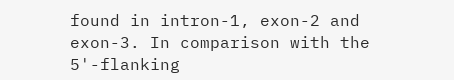found in intron-1, exon-2 and exon-3. In comparison with the 5'-flanking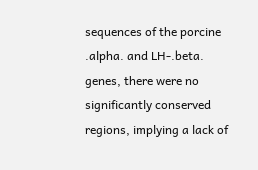sequences of the porcine .alpha. and LH-.beta. genes, there were no significantly conserved regions, implying a lack of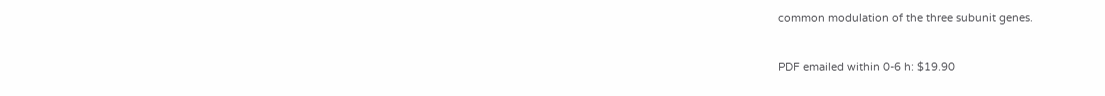common modulation of the three subunit genes.

PDF emailed within 0-6 h: $19.90